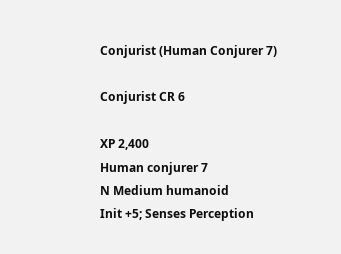Conjurist (Human Conjurer 7)

Conjurist CR 6

XP 2,400
Human conjurer 7
N Medium humanoid
Init +5; Senses Perception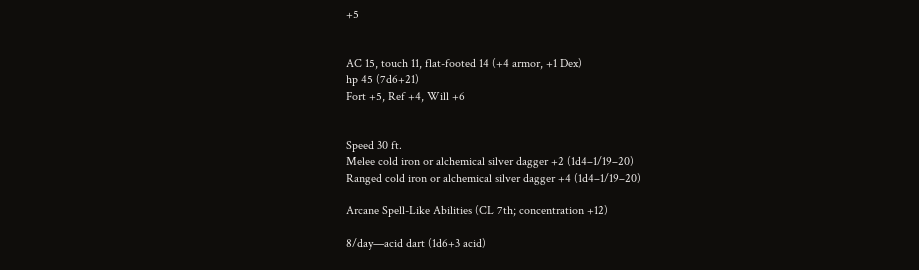+5


AC 15, touch 11, flat-footed 14 (+4 armor, +1 Dex)
hp 45 (7d6+21)
Fort +5, Ref +4, Will +6


Speed 30 ft.
Melee cold iron or alchemical silver dagger +2 (1d4–1/19–20)
Ranged cold iron or alchemical silver dagger +4 (1d4–1/19–20)

Arcane Spell-Like Abilities (CL 7th; concentration +12)

8/day—acid dart (1d6+3 acid)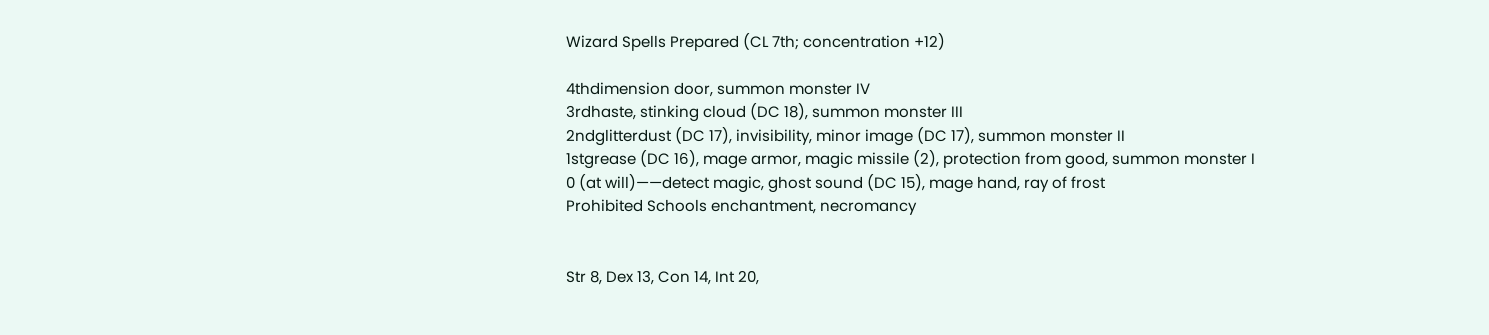Wizard Spells Prepared (CL 7th; concentration +12)

4thdimension door, summon monster IV
3rdhaste, stinking cloud (DC 18), summon monster III
2ndglitterdust (DC 17), invisibility, minor image (DC 17), summon monster II
1stgrease (DC 16), mage armor, magic missile (2), protection from good, summon monster I
0 (at will)——detect magic, ghost sound (DC 15), mage hand, ray of frost
Prohibited Schools enchantment, necromancy


Str 8, Dex 13, Con 14, Int 20,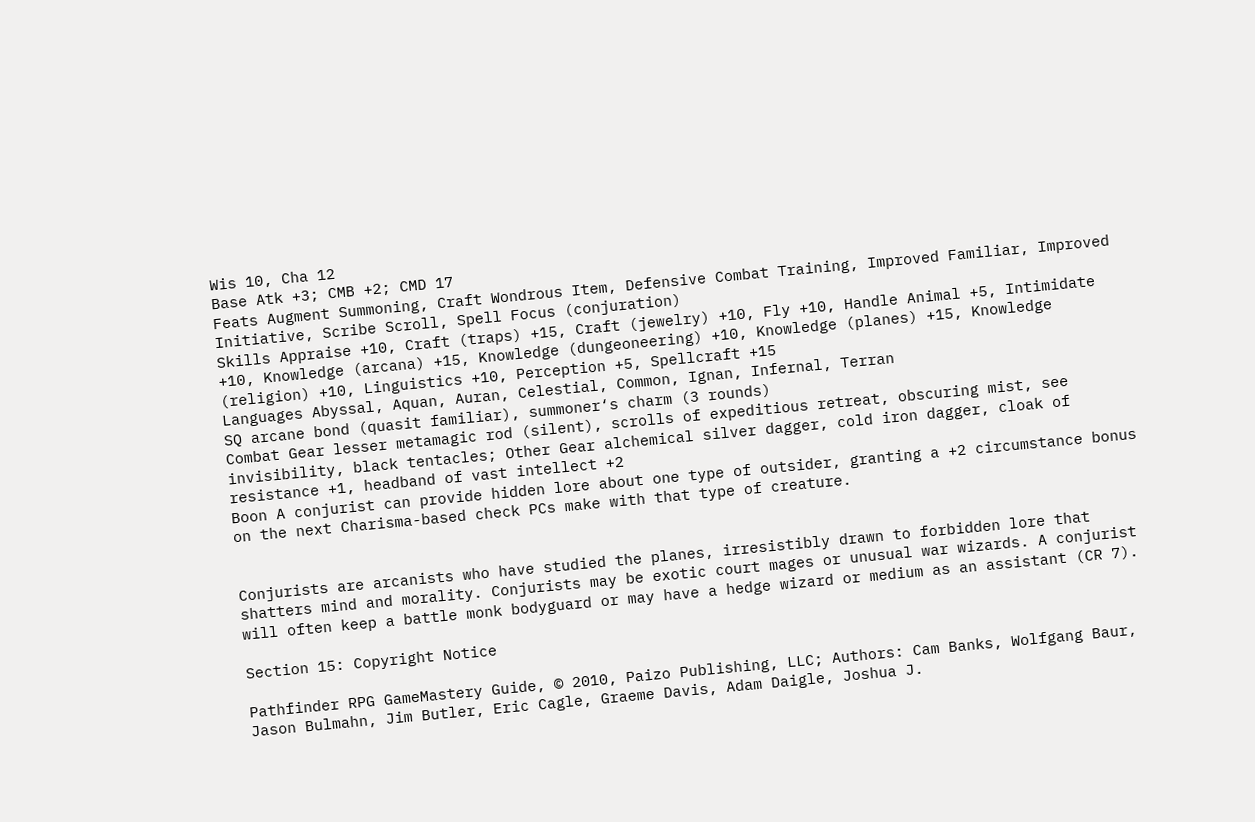Wis 10, Cha 12
Base Atk +3; CMB +2; CMD 17
Feats Augment Summoning, Craft Wondrous Item, Defensive Combat Training, Improved Familiar, Improved Initiative, Scribe Scroll, Spell Focus (conjuration)
Skills Appraise +10, Craft (traps) +15, Craft (jewelry) +10, Fly +10, Handle Animal +5, Intimidate +10, Knowledge (arcana) +15, Knowledge (dungeoneering) +10, Knowledge (planes) +15, Knowledge (religion) +10, Linguistics +10, Perception +5, Spellcraft +15
Languages Abyssal, Aquan, Auran, Celestial, Common, Ignan, Infernal, Terran
SQ arcane bond (quasit familiar), summoner‘s charm (3 rounds)
Combat Gear lesser metamagic rod (silent), scrolls of expeditious retreat, obscuring mist, see invisibility, black tentacles; Other Gear alchemical silver dagger, cold iron dagger, cloak of resistance +1, headband of vast intellect +2
Boon A conjurist can provide hidden lore about one type of outsider, granting a +2 circumstance bonus on the next Charisma-based check PCs make with that type of creature.


Conjurists are arcanists who have studied the planes, irresistibly drawn to forbidden lore that shatters mind and morality. Conjurists may be exotic court mages or unusual war wizards. A conjurist will often keep a battle monk bodyguard or may have a hedge wizard or medium as an assistant (CR 7).

Section 15: Copyright Notice

Pathfinder RPG GameMastery Guide, © 2010, Paizo Publishing, LLC; Authors: Cam Banks, Wolfgang Baur, Jason Bulmahn, Jim Butler, Eric Cagle, Graeme Davis, Adam Daigle, Joshua J.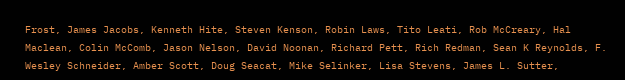Frost, James Jacobs, Kenneth Hite, Steven Kenson, Robin Laws, Tito Leati, Rob McCreary, Hal Maclean, Colin McComb, Jason Nelson, David Noonan, Richard Pett, Rich Redman, Sean K Reynolds, F. Wesley Schneider, Amber Scott, Doug Seacat, Mike Selinker, Lisa Stevens, James L. Sutter,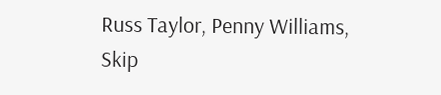Russ Taylor, Penny Williams, Skip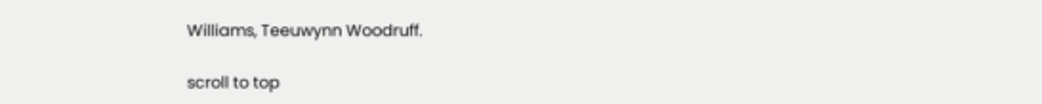Williams, Teeuwynn Woodruff.

scroll to top